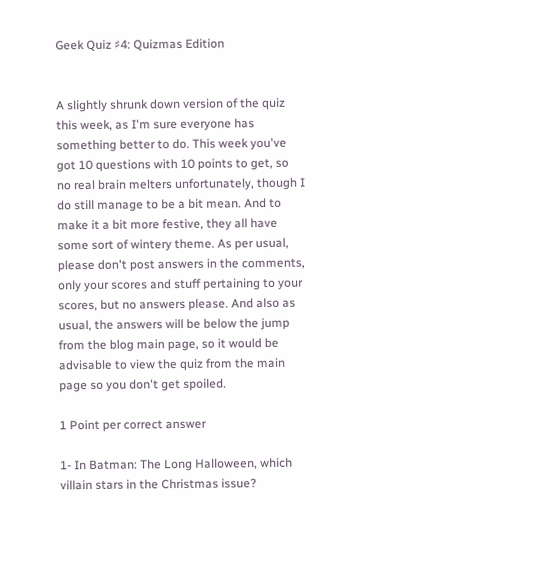Geek Quiz ♯4: Quizmas Edition


A slightly shrunk down version of the quiz this week, as I'm sure everyone has something better to do. This week you've got 10 questions with 10 points to get, so no real brain melters unfortunately, though I do still manage to be a bit mean. And to make it a bit more festive, they all have some sort of wintery theme. As per usual, please don't post answers in the comments, only your scores and stuff pertaining to your scores, but no answers please. And also as usual, the answers will be below the jump from the blog main page, so it would be advisable to view the quiz from the main page so you don't get spoiled.

1 Point per correct answer

1- In Batman: The Long Halloween, which villain stars in the Christmas issue?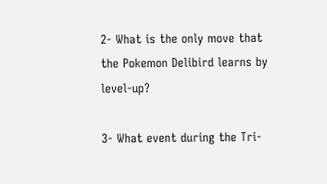2- What is the only move that the Pokemon Delibird learns by level-up?

3- What event during the Tri-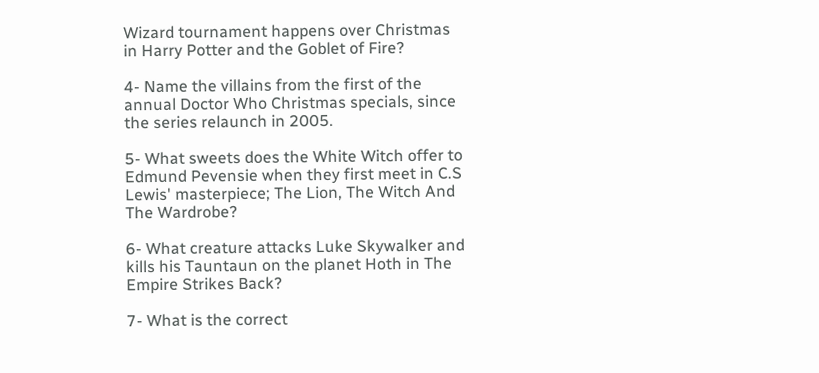Wizard tournament happens over Christmas in Harry Potter and the Goblet of Fire?

4- Name the villains from the first of the annual Doctor Who Christmas specials, since the series relaunch in 2005.

5- What sweets does the White Witch offer to Edmund Pevensie when they first meet in C.S Lewis' masterpiece; The Lion, The Witch And The Wardrobe?

6- What creature attacks Luke Skywalker and kills his Tauntaun on the planet Hoth in The Empire Strikes Back?

7- What is the correct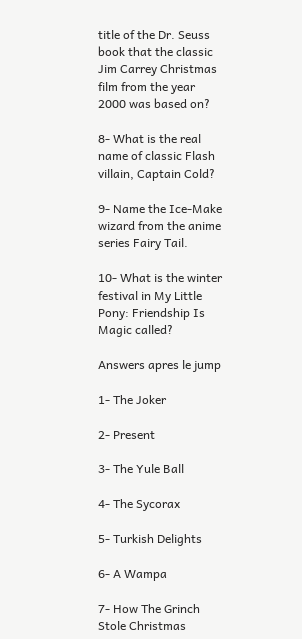title of the Dr. Seuss book that the classic Jim Carrey Christmas film from the year 2000 was based on?

8- What is the real name of classic Flash villain, Captain Cold?

9- Name the Ice-Make wizard from the anime series Fairy Tail.

10- What is the winter festival in My Little Pony: Friendship Is Magic called?

Answers apres le jump

1- The Joker

2- Present

3- The Yule Ball

4- The Sycorax

5- Turkish Delights

6- A Wampa

7- How The Grinch Stole Christmas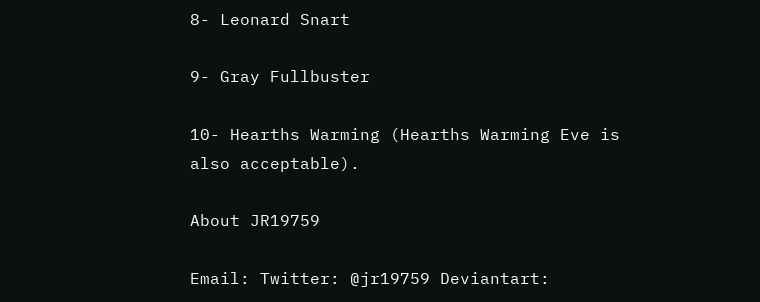8- Leonard Snart

9- Gray Fullbuster

10- Hearths Warming (Hearths Warming Eve is also acceptable).

About JR19759

Email: Twitter: @jr19759 Deviantart: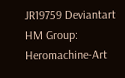JR19759 Deviantart HM Group: Heromachine-Art